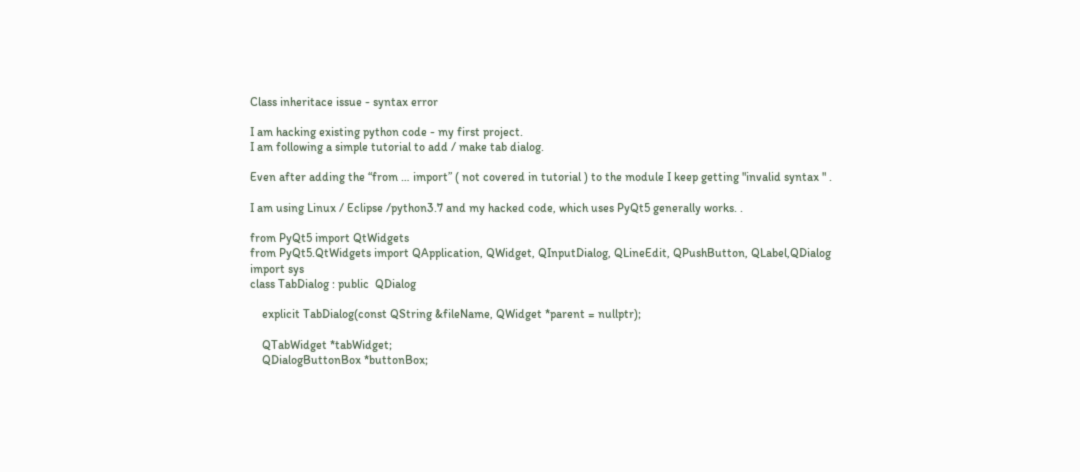Class inheritace issue - syntax error

I am hacking existing python code - my first project.
I am following a simple tutorial to add / make tab dialog.

Even after adding the “from … import” ( not covered in tutorial ) to the module I keep getting "invalid syntax " .

I am using Linux / Eclipse /python3.7 and my hacked code, which uses PyQt5 generally works. .

from PyQt5 import QtWidgets
from PyQt5.QtWidgets import QApplication, QWidget, QInputDialog, QLineEdit, QPushButton, QLabel,QDialog
import sys
class TabDialog : public  QDialog

    explicit TabDialog(const QString &fileName, QWidget *parent = nullptr);

    QTabWidget *tabWidget;
    QDialogButtonBox *buttonBox;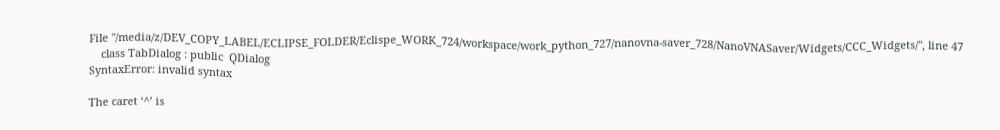File "/media/z/DEV_COPY_LABEL/ECLIPSE_FOLDER/Eclispe_WORK_724/workspace/work_python_727/nanovna-saver_728/NanoVNASaver/Widgets/CCC_Widgets/", line 47
    class TabDialog : public  QDialog
SyntaxError: invalid syntax

The caret ‘^’ is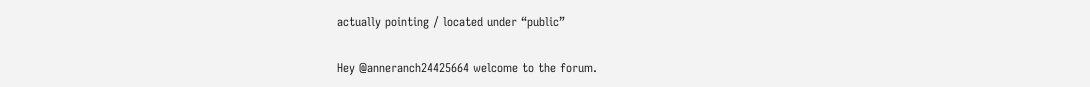actually pointing / located under “public”

Hey @anneranch24425664 welcome to the forum.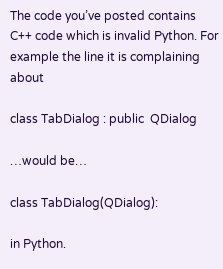The code you’ve posted contains C++ code which is invalid Python. For example the line it is complaining about

class TabDialog : public  QDialog

…would be…

class TabDialog(QDialog):

in Python.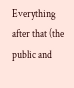Everything after that (the public and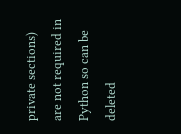private sections) are not required in Python so can be deleted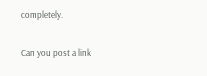completely.

Can you post a link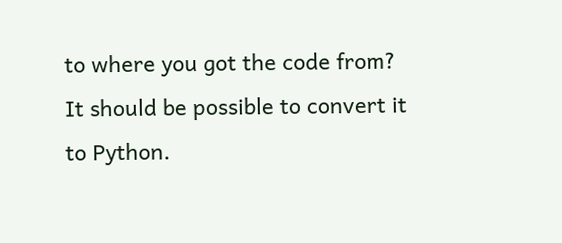to where you got the code from? It should be possible to convert it to Python.